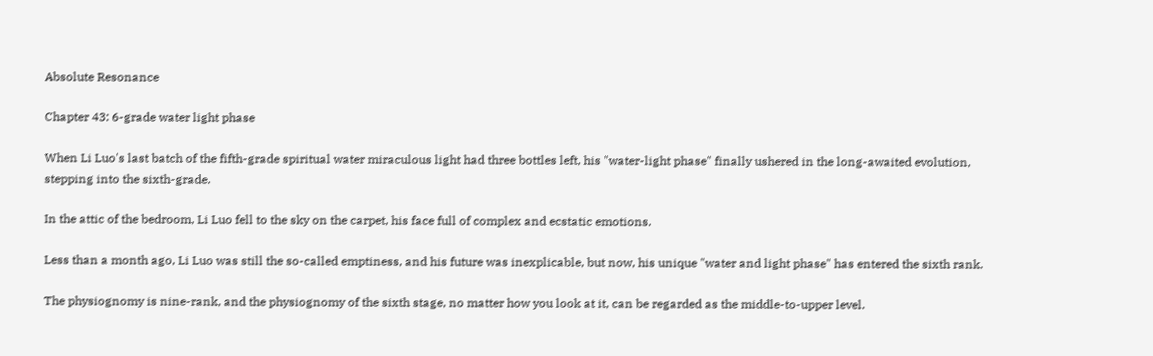Absolute Resonance

Chapter 43: 6-grade water light phase

When Li Luo's last batch of the fifth-grade spiritual water miraculous light had three bottles left, his "water-light phase" finally ushered in the long-awaited evolution, stepping into the sixth-grade.

In the attic of the bedroom, Li Luo fell to the sky on the carpet, his face full of complex and ecstatic emotions.

Less than a month ago, Li Luo was still the so-called emptiness, and his future was inexplicable, but now, his unique "water and light phase" has entered the sixth rank.

The physiognomy is nine-rank, and the physiognomy of the sixth stage, no matter how you look at it, can be regarded as the middle-to-upper level.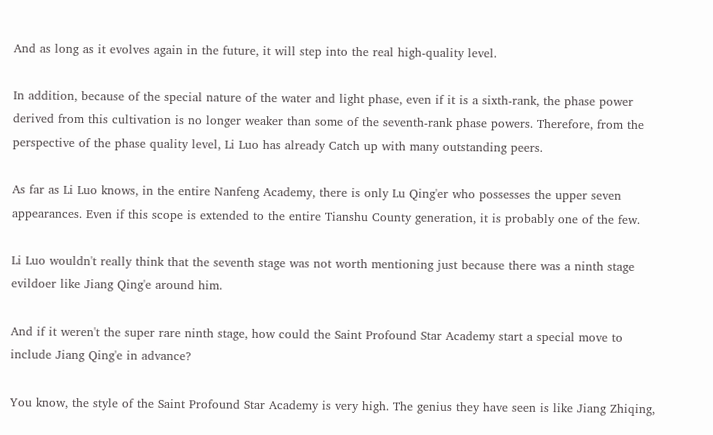And as long as it evolves again in the future, it will step into the real high-quality level.

In addition, because of the special nature of the water and light phase, even if it is a sixth-rank, the phase power derived from this cultivation is no longer weaker than some of the seventh-rank phase powers. Therefore, from the perspective of the phase quality level, Li Luo has already Catch up with many outstanding peers.

As far as Li Luo knows, in the entire Nanfeng Academy, there is only Lu Qing'er who possesses the upper seven appearances. Even if this scope is extended to the entire Tianshu County generation, it is probably one of the few.

Li Luo wouldn't really think that the seventh stage was not worth mentioning just because there was a ninth stage evildoer like Jiang Qing'e around him.

And if it weren't the super rare ninth stage, how could the Saint Profound Star Academy start a special move to include Jiang Qing'e in advance?

You know, the style of the Saint Profound Star Academy is very high. The genius they have seen is like Jiang Zhiqing,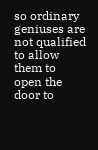so ordinary geniuses are not qualified to allow them to open the door to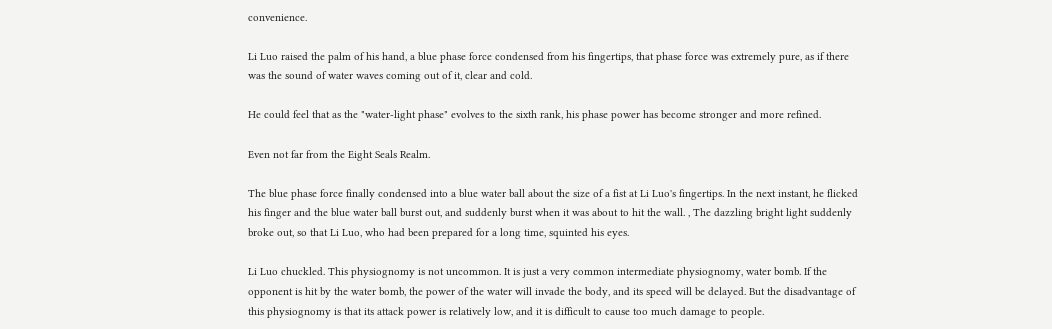convenience.

Li Luo raised the palm of his hand, a blue phase force condensed from his fingertips, that phase force was extremely pure, as if there was the sound of water waves coming out of it, clear and cold.

He could feel that as the "water-light phase" evolves to the sixth rank, his phase power has become stronger and more refined.

Even not far from the Eight Seals Realm.

The blue phase force finally condensed into a blue water ball about the size of a fist at Li Luo's fingertips. In the next instant, he flicked his finger and the blue water ball burst out, and suddenly burst when it was about to hit the wall. , The dazzling bright light suddenly broke out, so that Li Luo, who had been prepared for a long time, squinted his eyes.

Li Luo chuckled. This physiognomy is not uncommon. It is just a very common intermediate physiognomy, water bomb. If the opponent is hit by the water bomb, the power of the water will invade the body, and its speed will be delayed. But the disadvantage of this physiognomy is that its attack power is relatively low, and it is difficult to cause too much damage to people.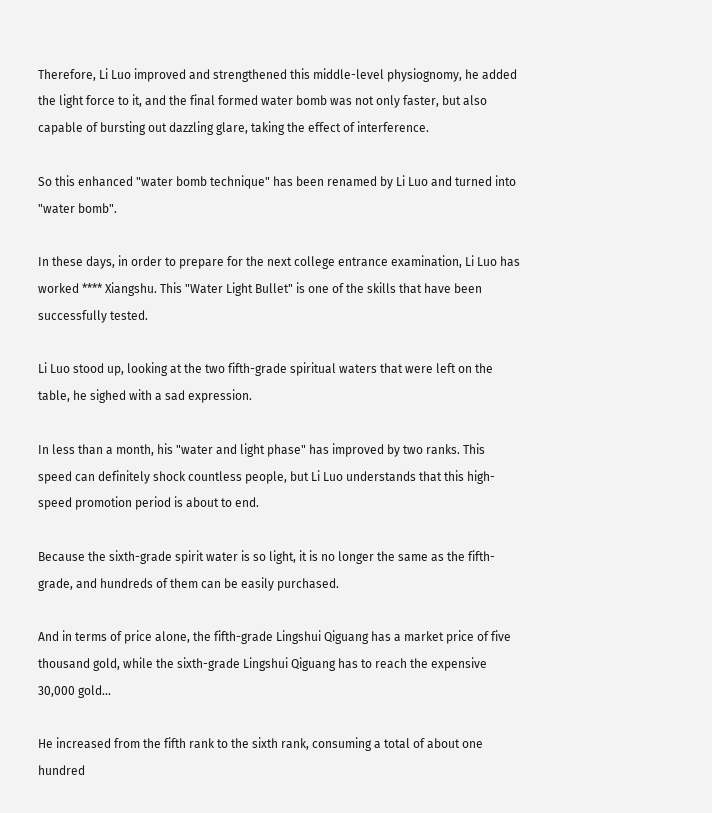Therefore, Li Luo improved and strengthened this middle-level physiognomy, he added the light force to it, and the final formed water bomb was not only faster, but also capable of bursting out dazzling glare, taking the effect of interference.

So this enhanced "water bomb technique" has been renamed by Li Luo and turned into "water bomb".

In these days, in order to prepare for the next college entrance examination, Li Luo has worked **** Xiangshu. This "Water Light Bullet" is one of the skills that have been successfully tested.

Li Luo stood up, looking at the two fifth-grade spiritual waters that were left on the table, he sighed with a sad expression.

In less than a month, his "water and light phase" has improved by two ranks. This speed can definitely shock countless people, but Li Luo understands that this high-speed promotion period is about to end.

Because the sixth-grade spirit water is so light, it is no longer the same as the fifth-grade, and hundreds of them can be easily purchased.

And in terms of price alone, the fifth-grade Lingshui Qiguang has a market price of five thousand gold, while the sixth-grade Lingshui Qiguang has to reach the expensive 30,000 gold...

He increased from the fifth rank to the sixth rank, consuming a total of about one hundred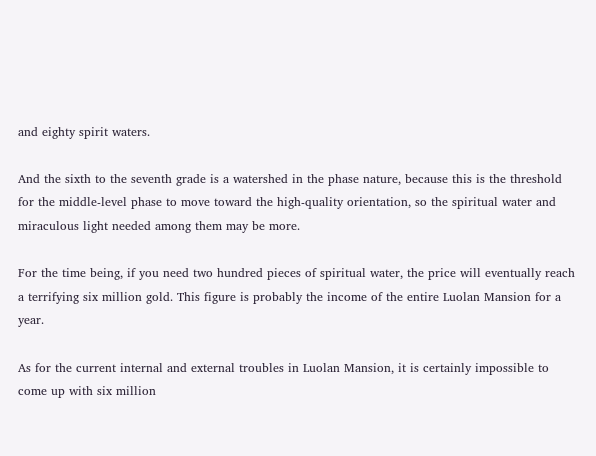and eighty spirit waters.

And the sixth to the seventh grade is a watershed in the phase nature, because this is the threshold for the middle-level phase to move toward the high-quality orientation, so the spiritual water and miraculous light needed among them may be more.

For the time being, if you need two hundred pieces of spiritual water, the price will eventually reach a terrifying six million gold. This figure is probably the income of the entire Luolan Mansion for a year.

As for the current internal and external troubles in Luolan Mansion, it is certainly impossible to come up with six million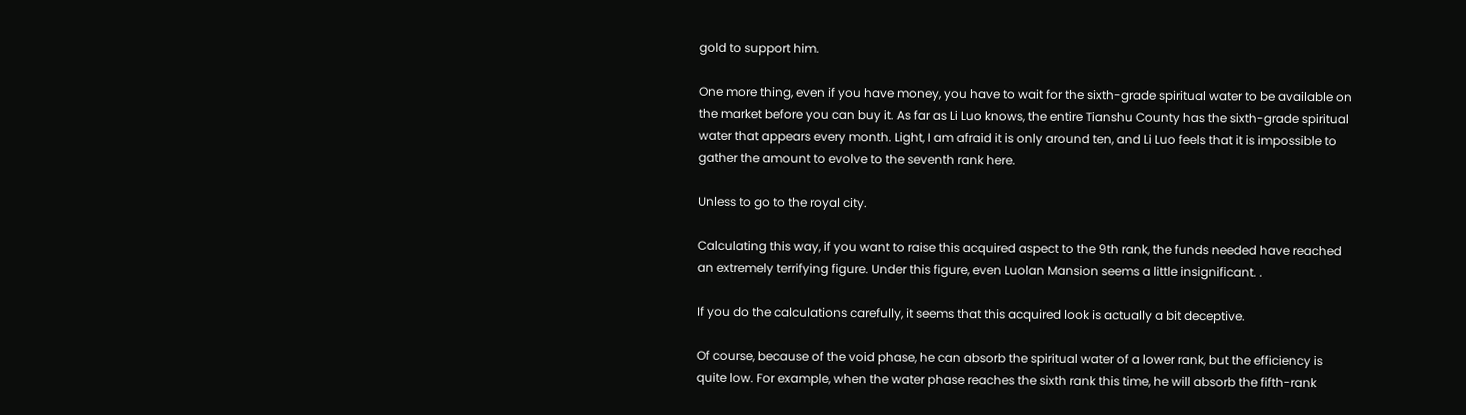gold to support him.

One more thing, even if you have money, you have to wait for the sixth-grade spiritual water to be available on the market before you can buy it. As far as Li Luo knows, the entire Tianshu County has the sixth-grade spiritual water that appears every month. Light, I am afraid it is only around ten, and Li Luo feels that it is impossible to gather the amount to evolve to the seventh rank here.

Unless to go to the royal city.

Calculating this way, if you want to raise this acquired aspect to the 9th rank, the funds needed have reached an extremely terrifying figure. Under this figure, even Luolan Mansion seems a little insignificant. .

If you do the calculations carefully, it seems that this acquired look is actually a bit deceptive.

Of course, because of the void phase, he can absorb the spiritual water of a lower rank, but the efficiency is quite low. For example, when the water phase reaches the sixth rank this time, he will absorb the fifth-rank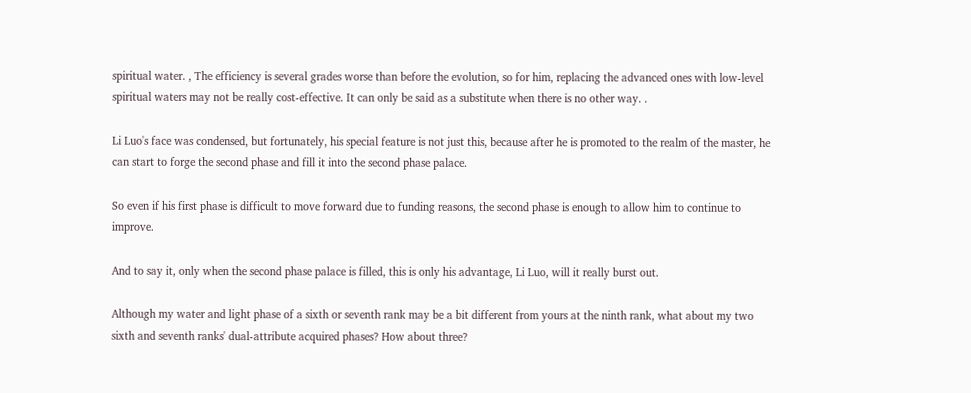spiritual water. , The efficiency is several grades worse than before the evolution, so for him, replacing the advanced ones with low-level spiritual waters may not be really cost-effective. It can only be said as a substitute when there is no other way. .

Li Luo's face was condensed, but fortunately, his special feature is not just this, because after he is promoted to the realm of the master, he can start to forge the second phase and fill it into the second phase palace.

So even if his first phase is difficult to move forward due to funding reasons, the second phase is enough to allow him to continue to improve.

And to say it, only when the second phase palace is filled, this is only his advantage, Li Luo, will it really burst out.

Although my water and light phase of a sixth or seventh rank may be a bit different from yours at the ninth rank, what about my two sixth and seventh ranks' dual-attribute acquired phases? How about three?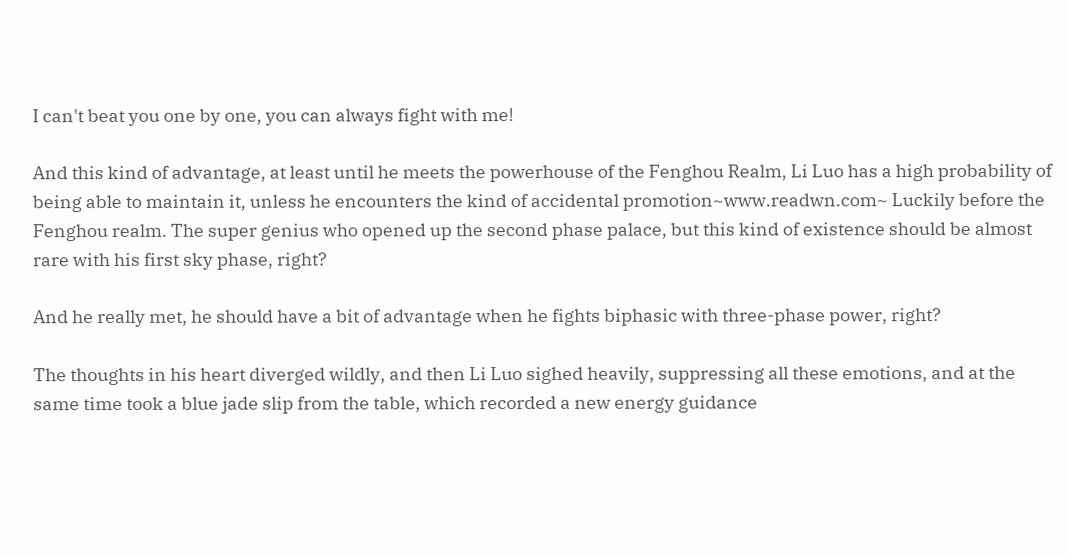I can't beat you one by one, you can always fight with me!

And this kind of advantage, at least until he meets the powerhouse of the Fenghou Realm, Li Luo has a high probability of being able to maintain it, unless he encounters the kind of accidental promotion~www.readwn.com~ Luckily before the Fenghou realm. The super genius who opened up the second phase palace, but this kind of existence should be almost rare with his first sky phase, right?

And he really met, he should have a bit of advantage when he fights biphasic with three-phase power, right?

The thoughts in his heart diverged wildly, and then Li Luo sighed heavily, suppressing all these emotions, and at the same time took a blue jade slip from the table, which recorded a new energy guidance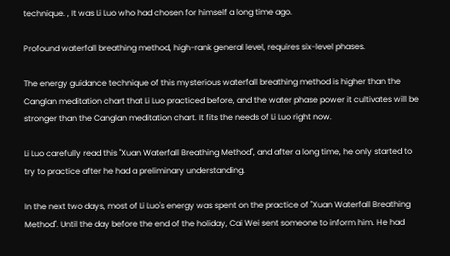technique. , It was Li Luo who had chosen for himself a long time ago.

Profound waterfall breathing method, high-rank general level, requires six-level phases.

The energy guidance technique of this mysterious waterfall breathing method is higher than the Canglan meditation chart that Li Luo practiced before, and the water phase power it cultivates will be stronger than the Canglan meditation chart. It fits the needs of Li Luo right now.

Li Luo carefully read this "Xuan Waterfall Breathing Method", and after a long time, he only started to try to practice after he had a preliminary understanding.

In the next two days, most of Li Luo's energy was spent on the practice of "Xuan Waterfall Breathing Method". Until the day before the end of the holiday, Cai Wei sent someone to inform him. He had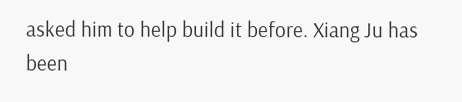asked him to help build it before. Xiang Ju has been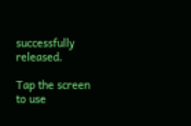successfully released.

Tap the screen to use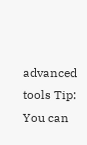advanced tools Tip: You can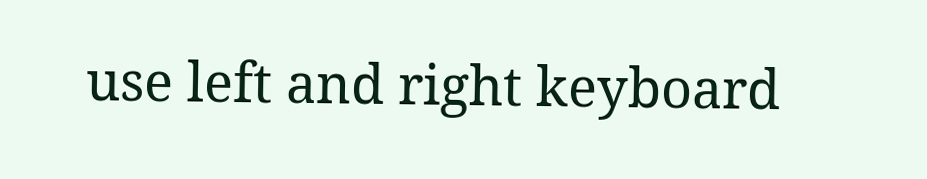use left and right keyboard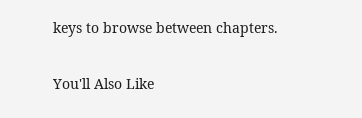keys to browse between chapters.

You'll Also Like